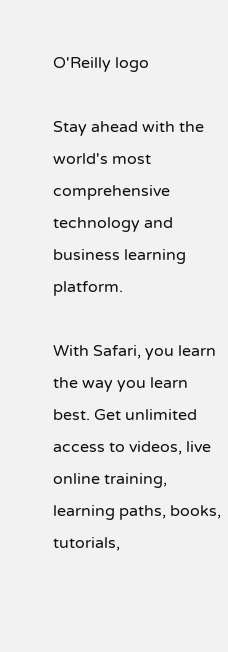O'Reilly logo

Stay ahead with the world's most comprehensive technology and business learning platform.

With Safari, you learn the way you learn best. Get unlimited access to videos, live online training, learning paths, books, tutorials,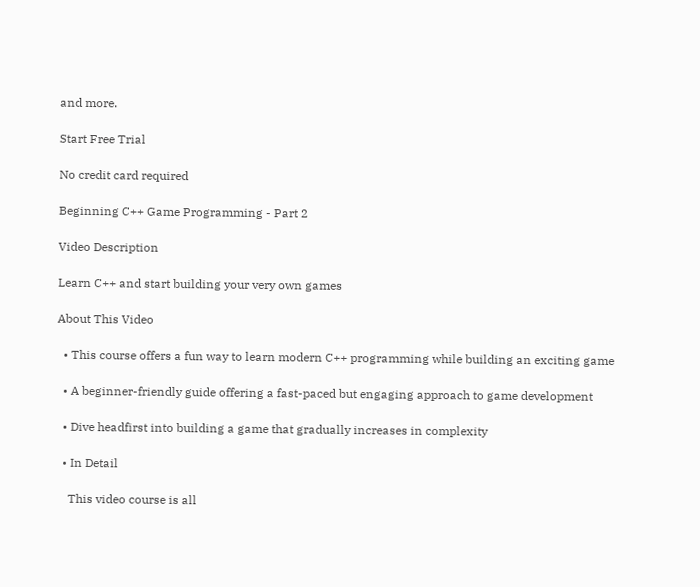and more.

Start Free Trial

No credit card required

Beginning C++ Game Programming - Part 2

Video Description

Learn C++ and start building your very own games

About This Video

  • This course offers a fun way to learn modern C++ programming while building an exciting game

  • A beginner-friendly guide offering a fast-paced but engaging approach to game development

  • Dive headfirst into building a game that gradually increases in complexity

  • In Detail

    This video course is all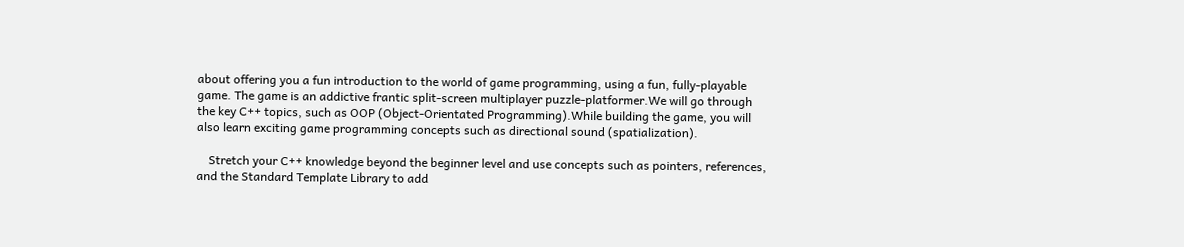about offering you a fun introduction to the world of game programming, using a fun, fully-playable game. The game is an addictive frantic split-screen multiplayer puzzle-platformer.We will go through the key C++ topics, such as OOP (Object-Orientated Programming).While building the game, you will also learn exciting game programming concepts such as directional sound (spatialization).

    Stretch your C++ knowledge beyond the beginner level and use concepts such as pointers, references, and the Standard Template Library to add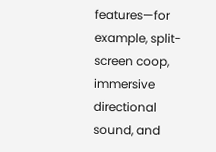features—for example, split-screen coop, immersive directional sound, and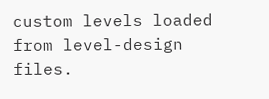custom levels loaded from level-design files.